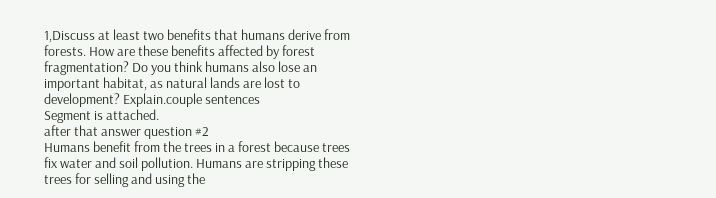1,Discuss at least two benefits that humans derive from forests. How are these benefits affected by forest fragmentation? Do you think humans also lose an important habitat, as natural lands are lost to development? Explain.couple sentences
Segment is attached.
after that answer question #2
Humans benefit from the trees in a forest because trees fix water and soil pollution. Humans are stripping these trees for selling and using the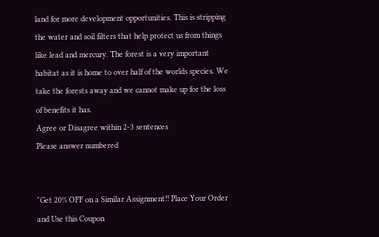land for more development opportunities. This is stripping the water and soil filters that help protect us from things like lead and mercury. The forest is a very important habitat as it is home to over half of the worlds species. We take the forests away and we cannot make up for the loss of benefits it has.
Agree or Disagree within 2-3 sentences
Please answer numbered


"Get 20% OFF on a Similar Assignment!! Place Your Order and Use this Coupon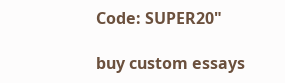Code: SUPER20"

buy custom essays